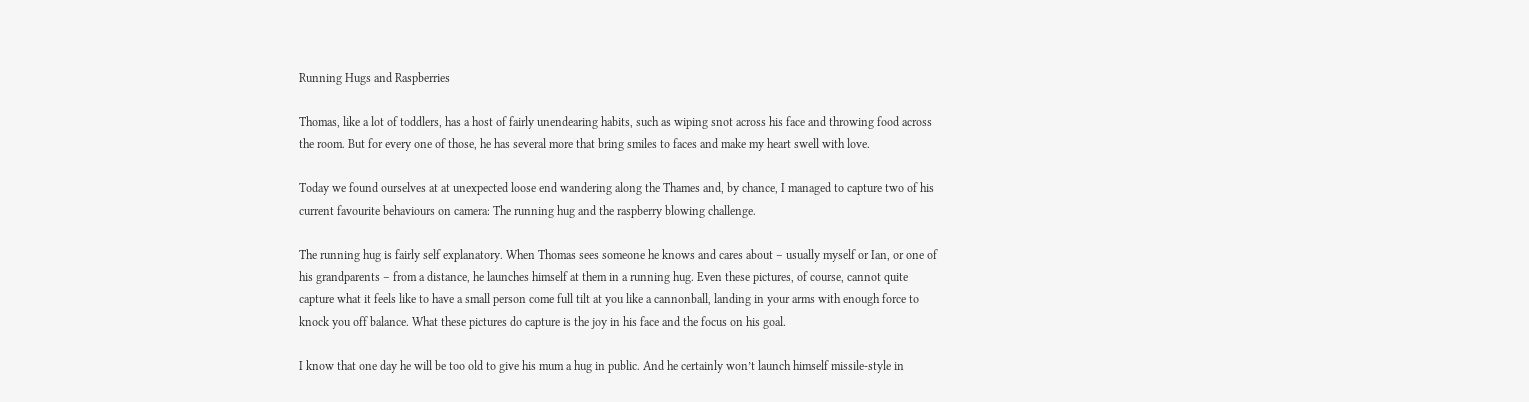Running Hugs and Raspberries

Thomas, like a lot of toddlers, has a host of fairly unendearing habits, such as wiping snot across his face and throwing food across the room. But for every one of those, he has several more that bring smiles to faces and make my heart swell with love.

Today we found ourselves at at unexpected loose end wandering along the Thames and, by chance, I managed to capture two of his current favourite behaviours on camera: The running hug and the raspberry blowing challenge.

The running hug is fairly self explanatory. When Thomas sees someone he knows and cares about – usually myself or Ian, or one of his grandparents – from a distance, he launches himself at them in a running hug. Even these pictures, of course, cannot quite capture what it feels like to have a small person come full tilt at you like a cannonball, landing in your arms with enough force to knock you off balance. What these pictures do capture is the joy in his face and the focus on his goal.

I know that one day he will be too old to give his mum a hug in public. And he certainly won’t launch himself missile-style in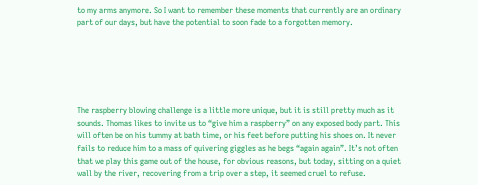to my arms anymore. So I want to remember these moments that currently are an ordinary part of our days, but have the potential to soon fade to a forgotten memory.






The raspberry blowing challenge is a little more unique, but it is still pretty much as it sounds. Thomas likes to invite us to “give him a raspberry” on any exposed body part. This will often be on his tummy at bath time, or his feet before putting his shoes on. It never fails to reduce him to a mass of quivering giggles as he begs “again again”. It’s not often that we play this game out of the house, for obvious reasons, but today, sitting on a quiet wall by the river, recovering from a trip over a step, it seemed cruel to refuse.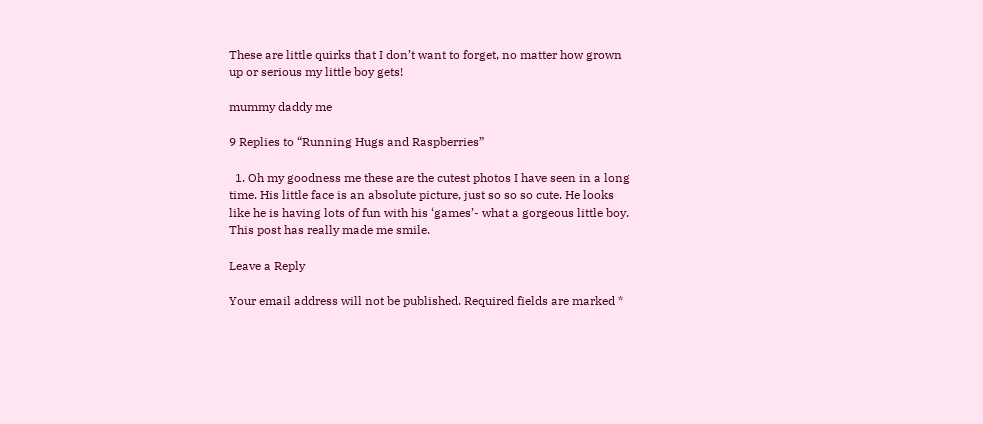These are little quirks that I don’t want to forget, no matter how grown up or serious my little boy gets!

mummy daddy me

9 Replies to “Running Hugs and Raspberries”

  1. Oh my goodness me these are the cutest photos I have seen in a long time. His little face is an absolute picture, just so so so cute. He looks like he is having lots of fun with his ‘games’- what a gorgeous little boy. This post has really made me smile.

Leave a Reply

Your email address will not be published. Required fields are marked *